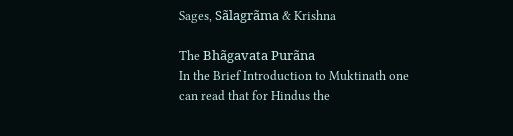Sages, Sãlagrãma & Krishna

The Bhãgavata Purãna
In the Brief Introduction to Muktinath one can read that for Hindus the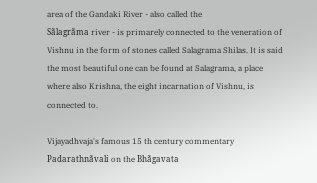area of the Gandaki River - also called the
Sãlagrãma river - is primarely connected to the veneration of Vishnu in the form of stones called Salagrama Shilas. It is said the most beautiful one can be found at Salagrama, a place where also Krishna, the eight incarnation of Vishnu, is connected to.

Vijayadhvaja's famous 15 th century commentary Padarathnãvali on the Bhãgavata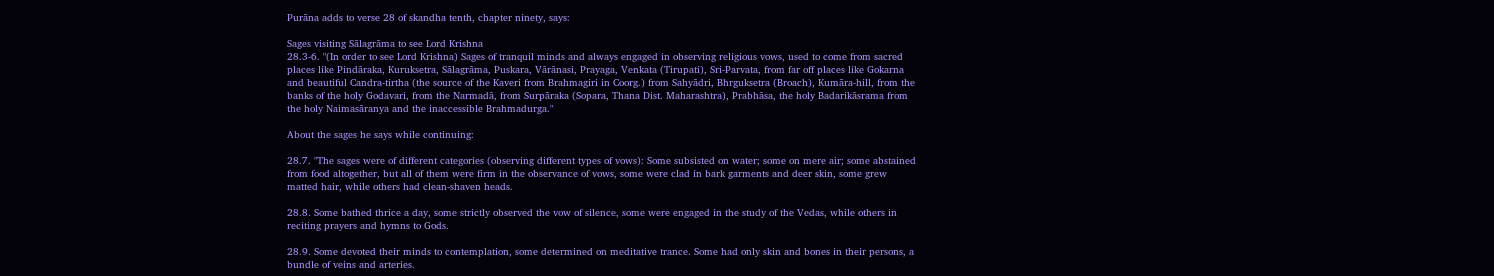Purãna adds to verse 28 of skandha tenth, chapter ninety, says:

Sages visiting Sãlagrãma to see Lord Krishna
28.3-6. "(In order to see Lord Krishna) Sages of tranquil minds and always engaged in observing religious vows, used to come from sacred places like Pindãraka, Kuruksetra, Sãlagrãma, Puskara, Vãrãnasi, Prayaga, Venkata (Tirupati), Sri-Parvata, from far off places like Gokarna and beautiful Candra-tirtha (the source of the Kaveri from Brahmagiri in Coorg.) from Sahyãdri, Bhrguksetra (Broach), Kumãra-hill, from the banks of the holy Godavari, from the Narmadã, from Surpãraka (Sopara, Thana Dist. Maharashtra), Prabhãsa, the holy Badarikãsrama from the holy Naimasãranya and the inaccessible Brahmadurga."

About the sages he says while continuing:

28.7. "The sages were of different categories (observing different types of vows): Some subsisted on water; some on mere air; some abstained from food altogether, but all of them were firm in the observance of vows, some were clad in bark garments and deer skin, some grew matted hair, while others had clean-shaven heads.

28.8. Some bathed thrice a day, some strictly observed the vow of silence, some were engaged in the study of the Vedas, while others in reciting prayers and hymns to Gods.

28.9. Some devoted their minds to contemplation, some determined on meditative trance. Some had only skin and bones in their persons, a bundle of veins and arteries.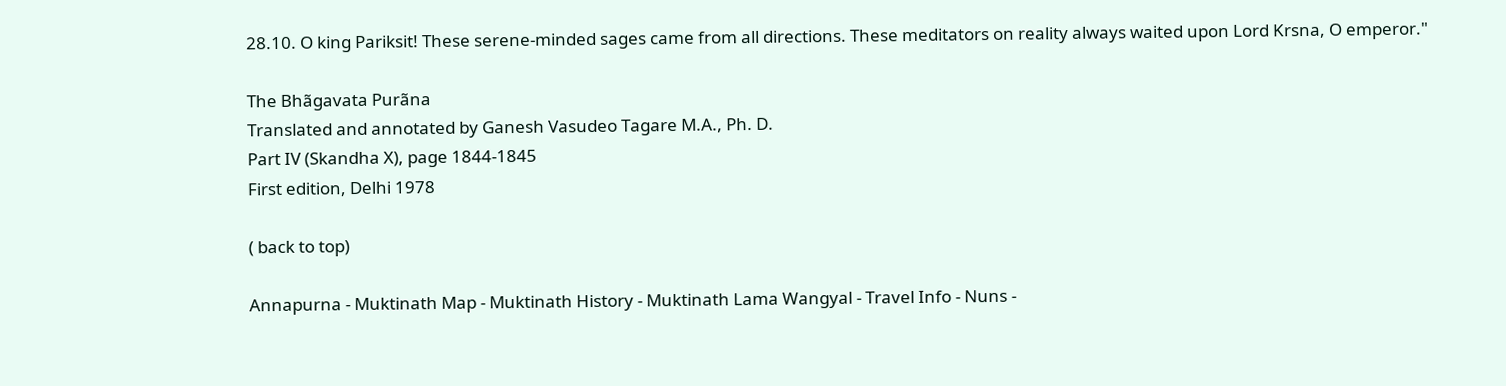28.10. O king Pariksit! These serene-minded sages came from all directions. These meditators on reality always waited upon Lord Krsna, O emperor."

The Bhãgavata Purãna
Translated and annotated by Ganesh Vasudeo Tagare M.A., Ph. D.
Part IV (Skandha X), page 1844-1845
First edition, Delhi 1978

( back to top)

Annapurna - Muktinath Map - Muktinath History - Muktinath Lama Wangyal - Travel Info - Nuns -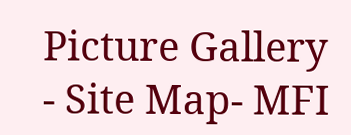Picture Gallery - Site Map- MFI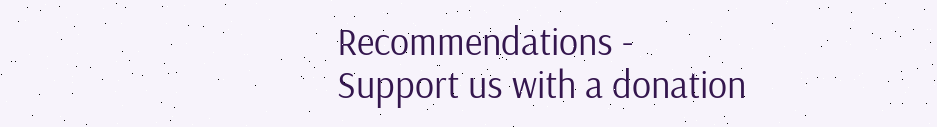Recommendations -
Support us with a donation